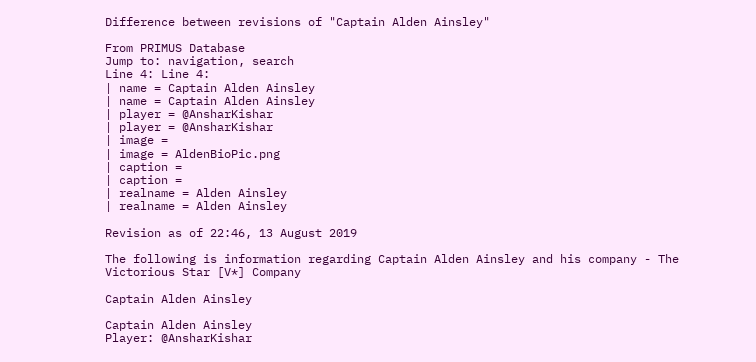Difference between revisions of "Captain Alden Ainsley"

From PRIMUS Database
Jump to: navigation, search
Line 4: Line 4:
| name = Captain Alden Ainsley
| name = Captain Alden Ainsley
| player = @AnsharKishar
| player = @AnsharKishar
| image =
| image = AldenBioPic.png
| caption =
| caption =
| realname = Alden Ainsley
| realname = Alden Ainsley

Revision as of 22:46, 13 August 2019

The following is information regarding Captain Alden Ainsley and his company - The Victorious Star [V*] Company

Captain Alden Ainsley

Captain Alden Ainsley
Player: @AnsharKishar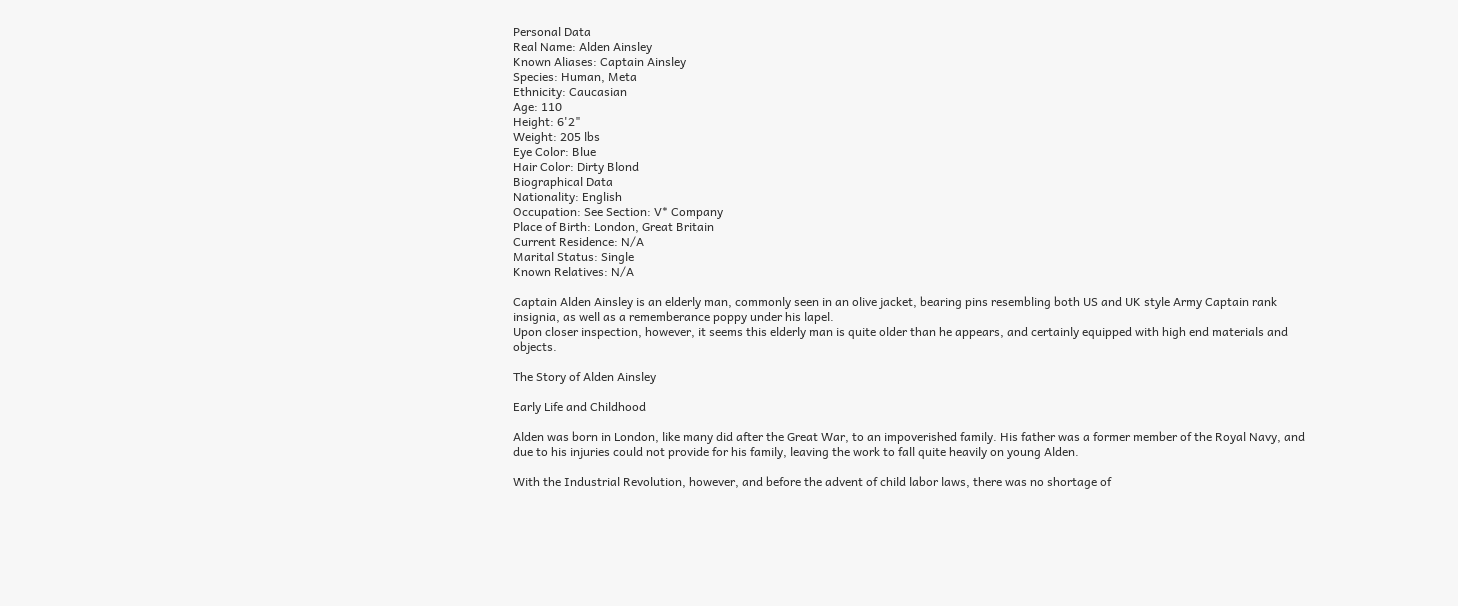Personal Data
Real Name: Alden Ainsley
Known Aliases: Captain Ainsley
Species: Human, Meta
Ethnicity: Caucasian
Age: 110
Height: 6'2"
Weight: 205 lbs
Eye Color: Blue
Hair Color: Dirty Blond
Biographical Data
Nationality: English
Occupation: See Section: V* Company
Place of Birth: London, Great Britain
Current Residence: N/A
Marital Status: Single
Known Relatives: N/A

Captain Alden Ainsley is an elderly man, commonly seen in an olive jacket, bearing pins resembling both US and UK style Army Captain rank insignia, as well as a rememberance poppy under his lapel.
Upon closer inspection, however, it seems this elderly man is quite older than he appears, and certainly equipped with high end materials and objects.

The Story of Alden Ainsley

Early Life and Childhood

Alden was born in London, like many did after the Great War, to an impoverished family. His father was a former member of the Royal Navy, and due to his injuries could not provide for his family, leaving the work to fall quite heavily on young Alden.

With the Industrial Revolution, however, and before the advent of child labor laws, there was no shortage of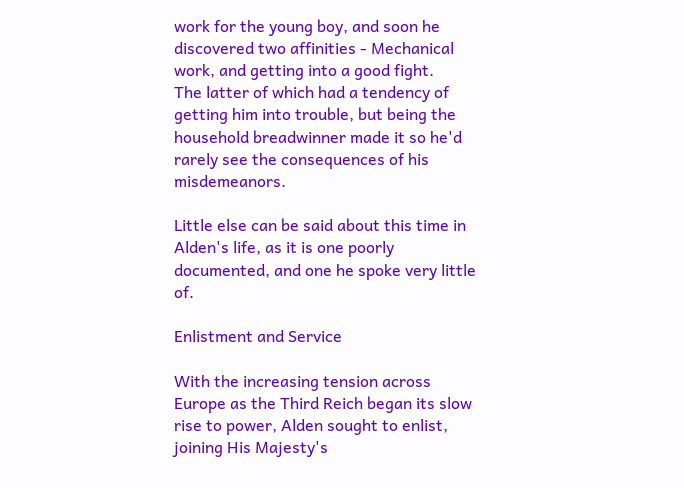work for the young boy, and soon he discovered two affinities - Mechanical work, and getting into a good fight.
The latter of which had a tendency of getting him into trouble, but being the household breadwinner made it so he'd rarely see the consequences of his misdemeanors.

Little else can be said about this time in Alden's life, as it is one poorly documented, and one he spoke very little of.

Enlistment and Service

With the increasing tension across Europe as the Third Reich began its slow rise to power, Alden sought to enlist, joining His Majesty's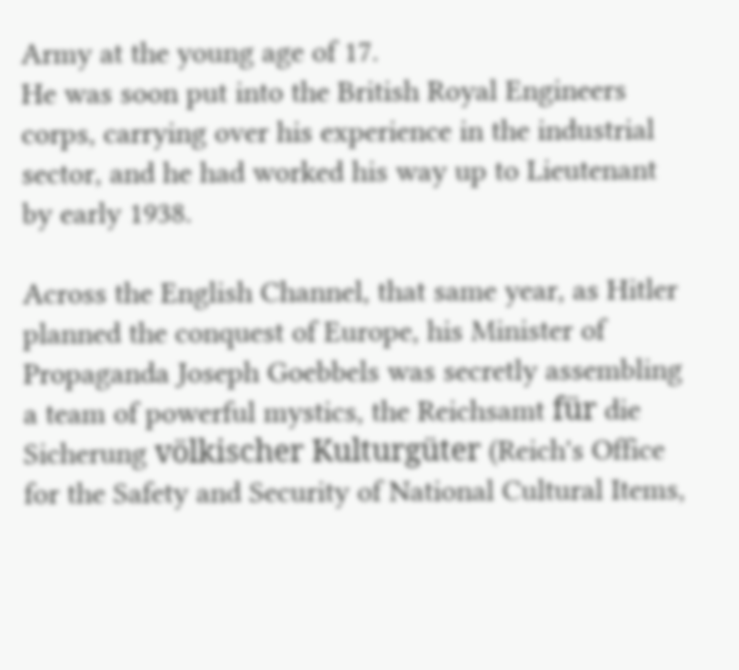Army at the young age of 17.
He was soon put into the British Royal Engineers corps, carrying over his experience in the industrial sector, and he had worked his way up to Lieutenant by early 1938.

Across the English Channel, that same year, as Hitler planned the conquest of Europe, his Minister of Propaganda Joseph Goebbels was secretly assembling a team of powerful mystics, the Reichsamt für die Sicherung völkischer Kulturgüter (Reich's Office for the Safety and Security of National Cultural Items,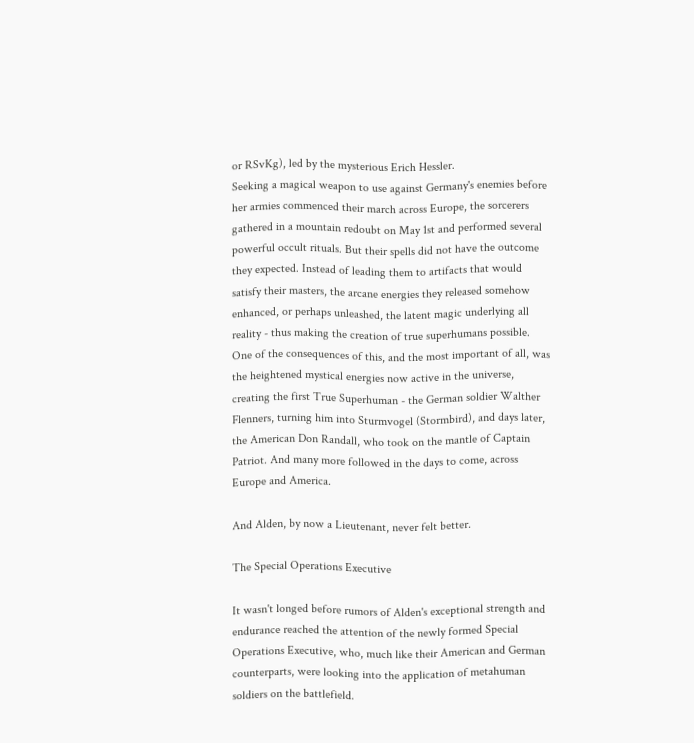or RSvKg), led by the mysterious Erich Hessler.
Seeking a magical weapon to use against Germany's enemies before her armies commenced their march across Europe, the sorcerers gathered in a mountain redoubt on May 1st and performed several powerful occult rituals. But their spells did not have the outcome they expected. Instead of leading them to artifacts that would satisfy their masters, the arcane energies they released somehow enhanced, or perhaps unleashed, the latent magic underlying all reality - thus making the creation of true superhumans possible.
One of the consequences of this, and the most important of all, was the heightened mystical energies now active in the universe, creating the first True Superhuman - the German soldier Walther Flenners, turning him into Sturmvogel (Stormbird), and days later, the American Don Randall, who took on the mantle of Captain Patriot. And many more followed in the days to come, across Europe and America.

And Alden, by now a Lieutenant, never felt better.

The Special Operations Executive

It wasn't longed before rumors of Alden's exceptional strength and endurance reached the attention of the newly formed Special Operations Executive, who, much like their American and German counterparts, were looking into the application of metahuman soldiers on the battlefield.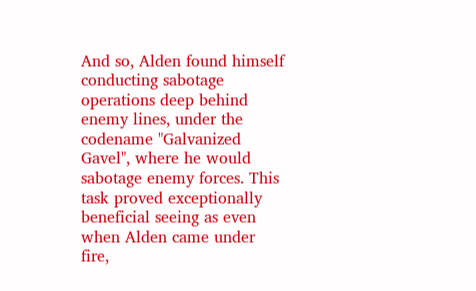And so, Alden found himself conducting sabotage operations deep behind enemy lines, under the codename "Galvanized Gavel", where he would sabotage enemy forces. This task proved exceptionally beneficial seeing as even when Alden came under fire,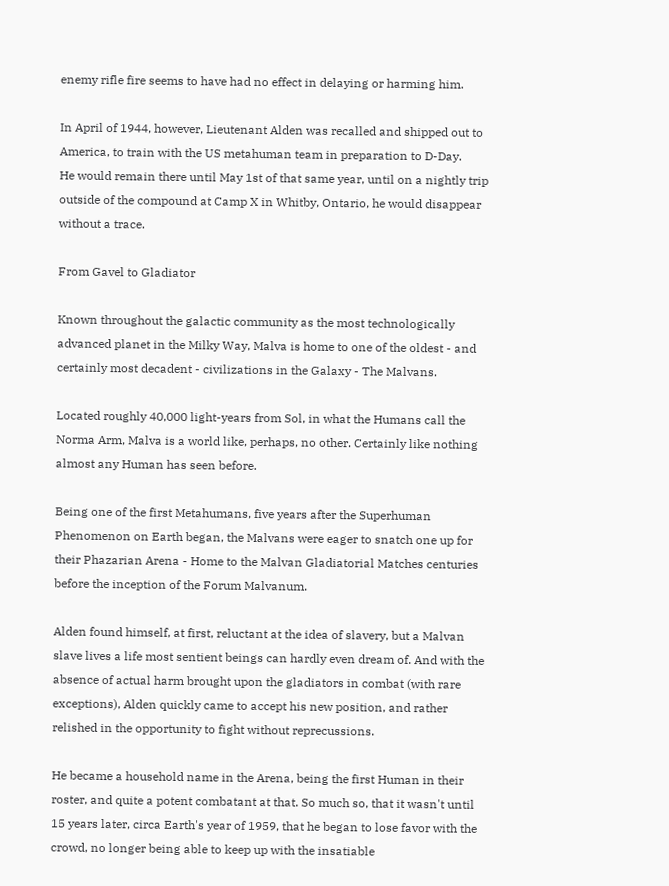enemy rifle fire seems to have had no effect in delaying or harming him.

In April of 1944, however, Lieutenant Alden was recalled and shipped out to America, to train with the US metahuman team in preparation to D-Day.
He would remain there until May 1st of that same year, until on a nightly trip outside of the compound at Camp X in Whitby, Ontario, he would disappear without a trace.

From Gavel to Gladiator

Known throughout the galactic community as the most technologically advanced planet in the Milky Way, Malva is home to one of the oldest - and certainly most decadent - civilizations in the Galaxy - The Malvans.

Located roughly 40,000 light-years from Sol, in what the Humans call the Norma Arm, Malva is a world like, perhaps, no other. Certainly like nothing almost any Human has seen before.

Being one of the first Metahumans, five years after the Superhuman Phenomenon on Earth began, the Malvans were eager to snatch one up for their Phazarian Arena - Home to the Malvan Gladiatorial Matches centuries before the inception of the Forum Malvanum.

Alden found himself, at first, reluctant at the idea of slavery, but a Malvan slave lives a life most sentient beings can hardly even dream of. And with the absence of actual harm brought upon the gladiators in combat (with rare exceptions), Alden quickly came to accept his new position, and rather relished in the opportunity to fight without reprecussions.

He became a household name in the Arena, being the first Human in their roster, and quite a potent combatant at that. So much so, that it wasn't until 15 years later, circa Earth's year of 1959, that he began to lose favor with the crowd, no longer being able to keep up with the insatiable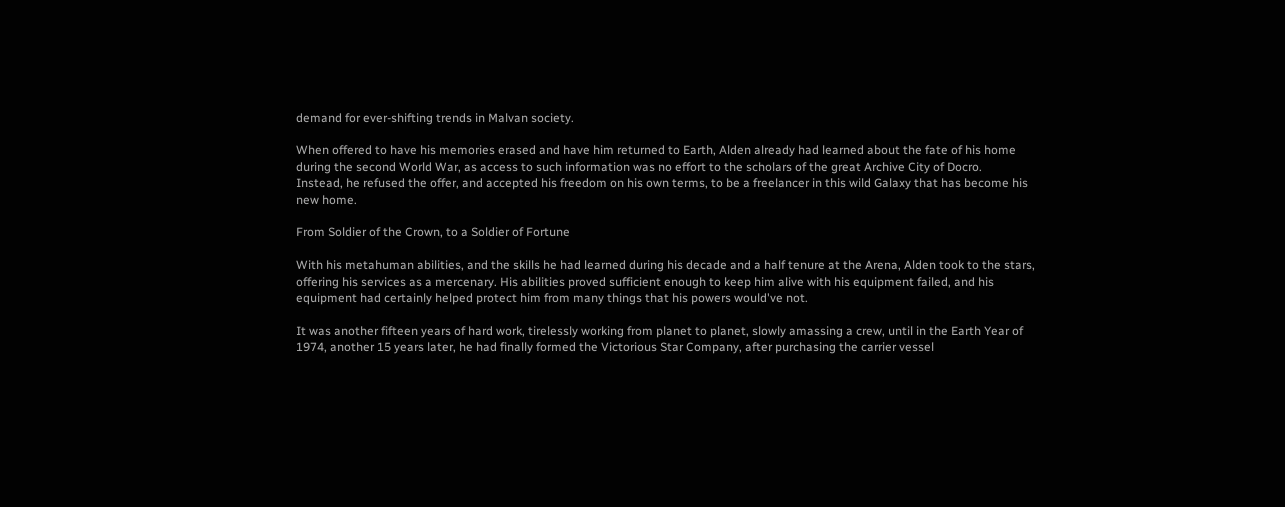demand for ever-shifting trends in Malvan society.

When offered to have his memories erased and have him returned to Earth, Alden already had learned about the fate of his home during the second World War, as access to such information was no effort to the scholars of the great Archive City of Docro.
Instead, he refused the offer, and accepted his freedom on his own terms, to be a freelancer in this wild Galaxy that has become his new home.

From Soldier of the Crown, to a Soldier of Fortune

With his metahuman abilities, and the skills he had learned during his decade and a half tenure at the Arena, Alden took to the stars, offering his services as a mercenary. His abilities proved sufficient enough to keep him alive with his equipment failed, and his equipment had certainly helped protect him from many things that his powers would've not.

It was another fifteen years of hard work, tirelessly working from planet to planet, slowly amassing a crew, until in the Earth Year of 1974, another 15 years later, he had finally formed the Victorious Star Company, after purchasing the carrier vessel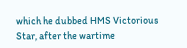which he dubbed HMS Victorious Star, after the wartime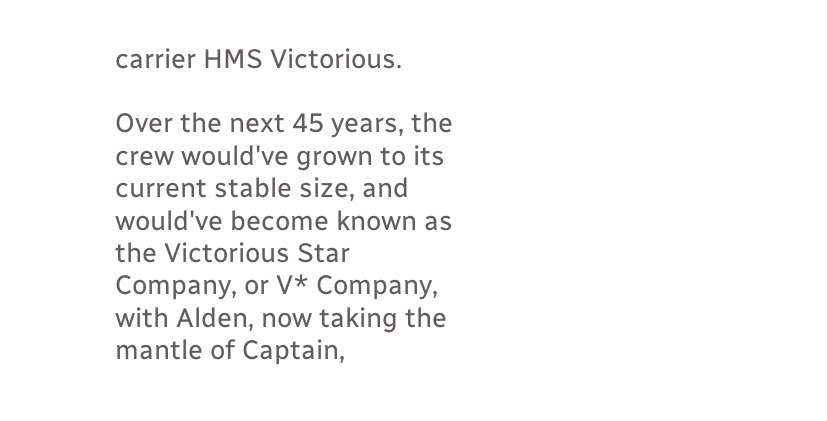carrier HMS Victorious.

Over the next 45 years, the crew would've grown to its current stable size, and would've become known as the Victorious Star Company, or V* Company, with Alden, now taking the mantle of Captain,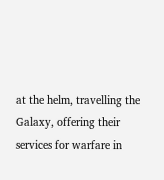at the helm, travelling the Galaxy, offering their services for warfare in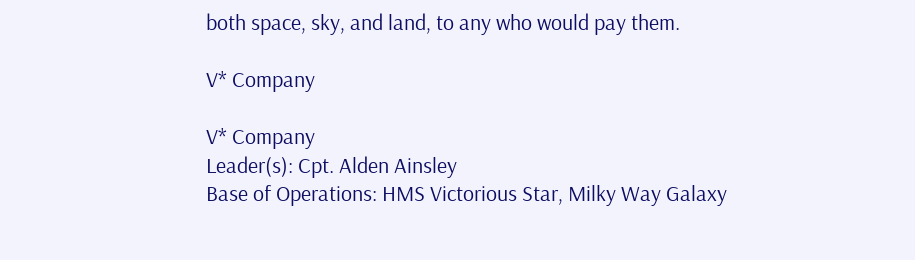both space, sky, and land, to any who would pay them.

V* Company

V* Company
Leader(s): Cpt. Alden Ainsley
Base of Operations: HMS Victorious Star, Milky Way Galaxy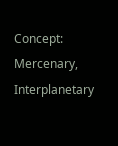Concept: Mercenary, Interplanetary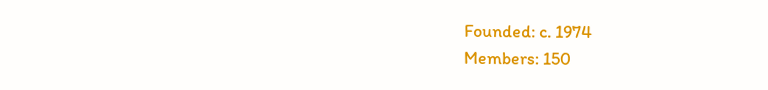Founded: c. 1974
Members: 150